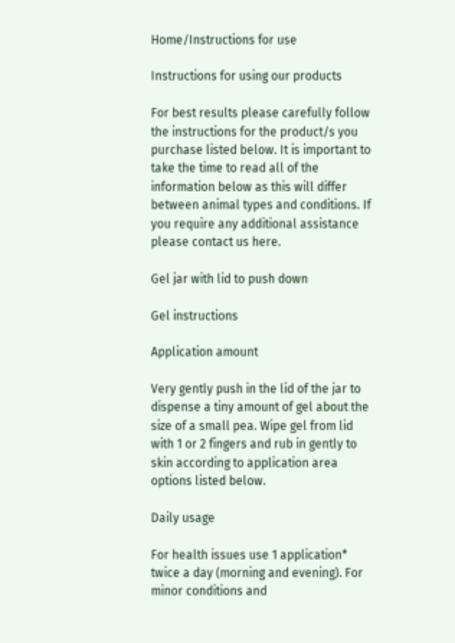Home/Instructions for use

Instructions for using our products

For best results please carefully follow the instructions for the product/s you purchase listed below. It is important to take the time to read all of the information below as this will differ between animal types and conditions. If you require any additional assistance please contact us here.

Gel jar with lid to push down

Gel instructions

Application amount

Very gently push in the lid of the jar to dispense a tiny amount of gel about the size of a small pea. Wipe gel from lid with 1 or 2 fingers and rub in gently to skin according to application area options listed below.

Daily usage

For health issues use 1 application* twice a day (morning and evening). For minor conditions and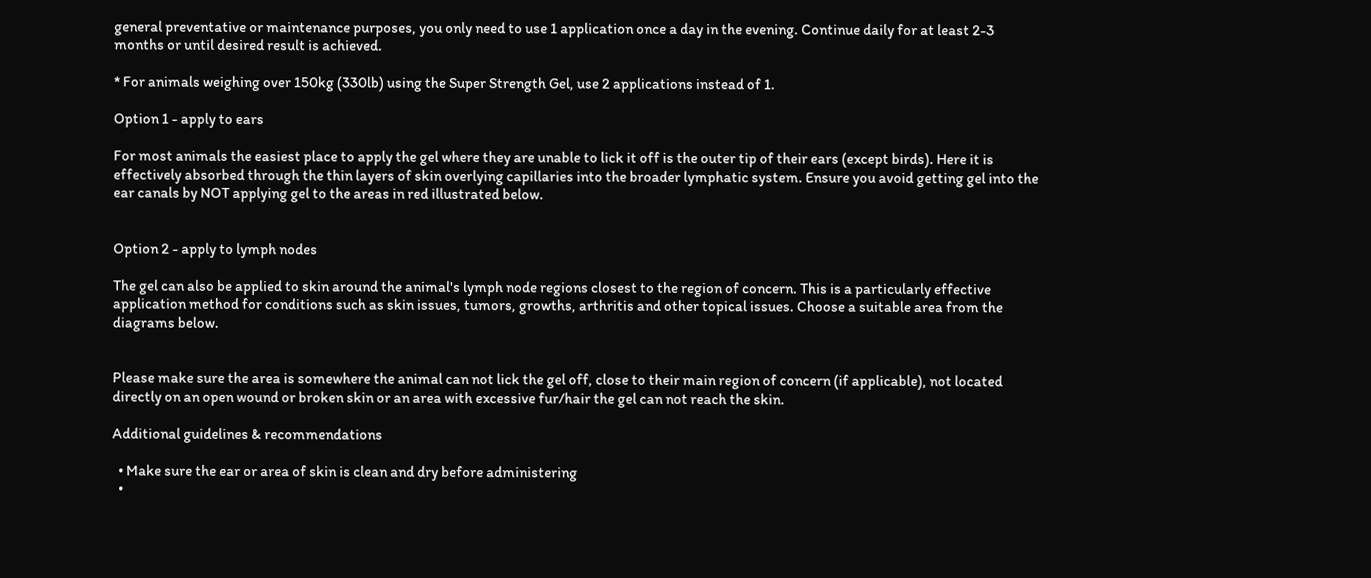general preventative or maintenance purposes, you only need to use 1 application once a day in the evening. Continue daily for at least 2-3 months or until desired result is achieved.

* For animals weighing over 150kg (330lb) using the Super Strength Gel, use 2 applications instead of 1.

Option 1 - apply to ears

For most animals the easiest place to apply the gel where they are unable to lick it off is the outer tip of their ears (except birds). Here it is effectively absorbed through the thin layers of skin overlying capillaries into the broader lymphatic system. Ensure you avoid getting gel into the ear canals by NOT applying gel to the areas in red illustrated below.


Option 2 - apply to lymph nodes

The gel can also be applied to skin around the animal's lymph node regions closest to the region of concern. This is a particularly effective application method for conditions such as skin issues, tumors, growths, arthritis and other topical issues. Choose a suitable area from the diagrams below.


Please make sure the area is somewhere the animal can not lick the gel off, close to their main region of concern (if applicable), not located directly on an open wound or broken skin or an area with excessive fur/hair the gel can not reach the skin.

Additional guidelines & recommendations

  • Make sure the ear or area of skin is clean and dry before administering
  •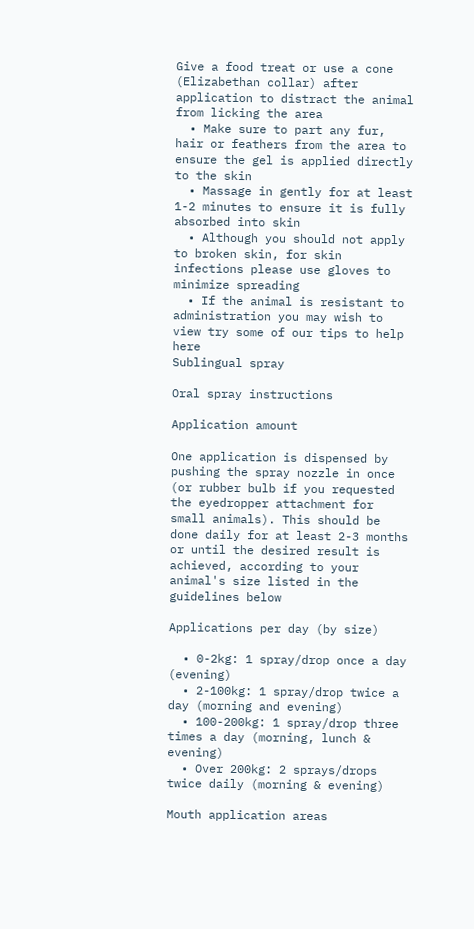Give a food treat or use a cone (Elizabethan collar) after application to distract the animal from licking the area
  • Make sure to part any fur, hair or feathers from the area to ensure the gel is applied directly to the skin
  • Massage in gently for at least 1-2 minutes to ensure it is fully absorbed into skin
  • Although you should not apply to broken skin, for skin infections please use gloves to minimize spreading
  • If the animal is resistant to administration you may wish to view try some of our tips to help here
Sublingual spray

Oral spray instructions

Application amount

One application is dispensed by pushing the spray nozzle in once (or rubber bulb if you requested the eyedropper attachment for small animals). This should be done daily for at least 2-3 months or until the desired result is achieved, according to your animal's size listed in the guidelines below

Applications per day (by size)

  • 0-2kg: 1 spray/drop once a day (evening)
  • 2-100kg: 1 spray/drop twice a day (morning and evening)
  • 100-200kg: 1 spray/drop three times a day (morning, lunch & evening)
  • Over 200kg: 2 sprays/drops twice daily (morning & evening)

Mouth application areas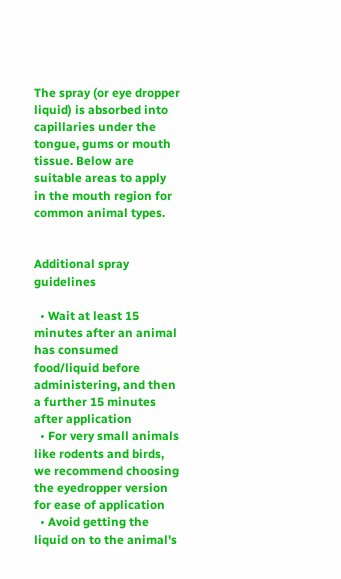The spray (or eye dropper liquid) is absorbed into capillaries under the tongue, gums or mouth tissue. Below are suitable areas to apply in the mouth region for common animal types.


Additional spray guidelines

  • Wait at least 15 minutes after an animal has consumed food/liquid before administering, and then a further 15 minutes after application
  • For very small animals like rodents and birds, we recommend choosing the eyedropper version for ease of application
  • Avoid getting the liquid on to the animal's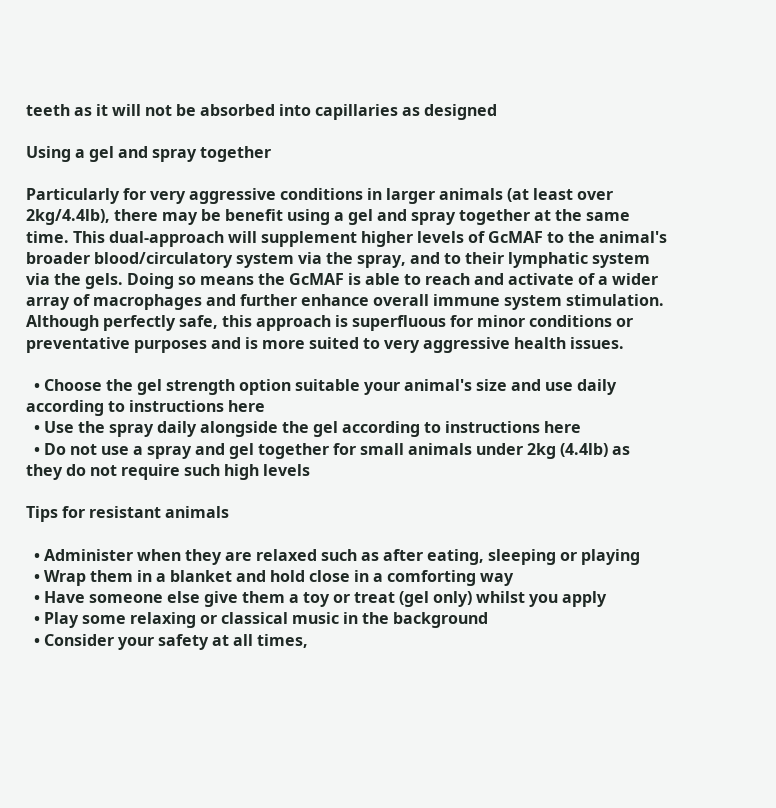teeth as it will not be absorbed into capillaries as designed

Using a gel and spray together

Particularly for very aggressive conditions in larger animals (at least over 2kg/4.4lb), there may be benefit using a gel and spray together at the same time. This dual-approach will supplement higher levels of GcMAF to the animal's broader blood/circulatory system via the spray, and to their lymphatic system via the gels. Doing so means the GcMAF is able to reach and activate of a wider array of macrophages and further enhance overall immune system stimulation. Although perfectly safe, this approach is superfluous for minor conditions or preventative purposes and is more suited to very aggressive health issues.

  • Choose the gel strength option suitable your animal's size and use daily according to instructions here
  • Use the spray daily alongside the gel according to instructions here
  • Do not use a spray and gel together for small animals under 2kg (4.4lb) as they do not require such high levels

Tips for resistant animals

  • Administer when they are relaxed such as after eating, sleeping or playing
  • Wrap them in a blanket and hold close in a comforting way
  • Have someone else give them a toy or treat (gel only) whilst you apply
  • Play some relaxing or classical music in the background
  • Consider your safety at all times,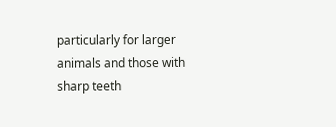particularly for larger animals and those with sharp teeth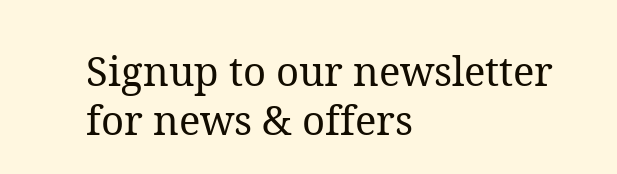Signup to our newsletter for news & offers